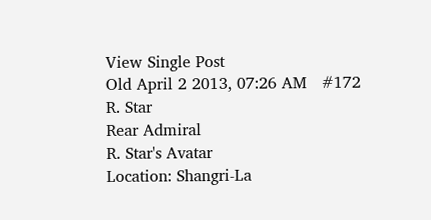View Single Post
Old April 2 2013, 07:26 AM   #172
R. Star
Rear Admiral
R. Star's Avatar
Location: Shangri-La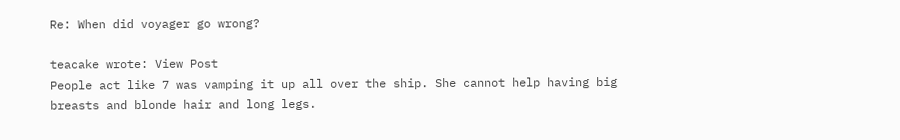Re: When did voyager go wrong?

teacake wrote: View Post
People act like 7 was vamping it up all over the ship. She cannot help having big breasts and blonde hair and long legs.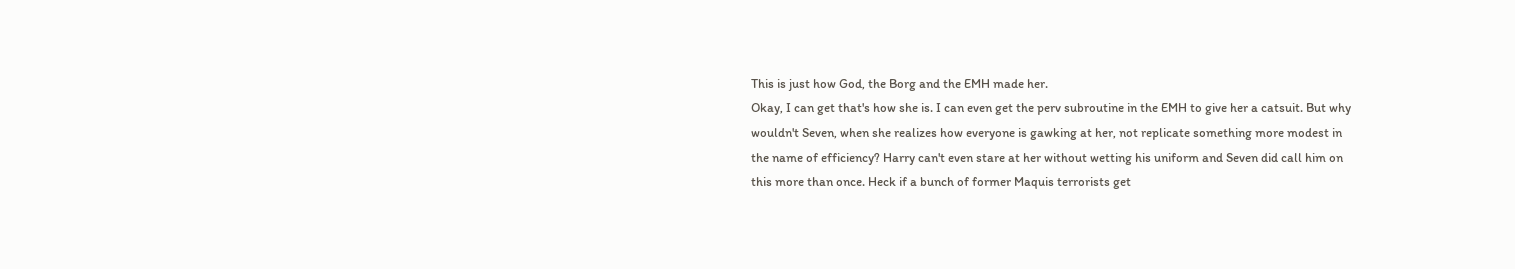This is just how God, the Borg and the EMH made her.
Okay, I can get that's how she is. I can even get the perv subroutine in the EMH to give her a catsuit. But why wouldn't Seven, when she realizes how everyone is gawking at her, not replicate something more modest in the name of efficiency? Harry can't even stare at her without wetting his uniform and Seven did call him on this more than once. Heck if a bunch of former Maquis terrorists get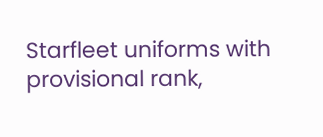Starfleet uniforms with provisional rank,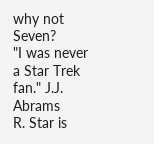why not Seven?
"I was never a Star Trek fan." J.J. Abrams
R. Star is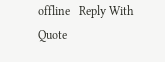offline   Reply With Quote